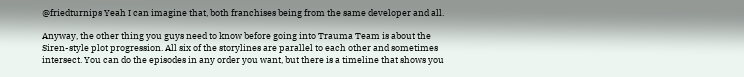@friedturnips Yeah I can imagine that, both franchises being from the same developer and all.

Anyway, the other thing you guys need to know before going into Trauma Team is about the Siren-style plot progression. All six of the storylines are parallel to each other and sometimes intersect. You can do the episodes in any order you want, but there is a timeline that shows you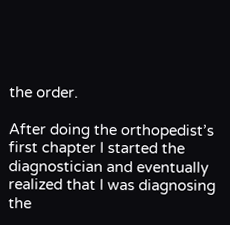the order.

After doing the orthopedist’s first chapter I started the diagnostician and eventually realized that I was diagnosing the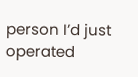person I’d just operated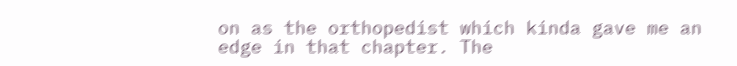on as the orthopedist which kinda gave me an edge in that chapter. The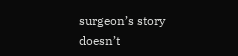surgeon’s story doesn’t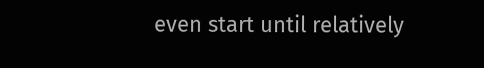even start until relatively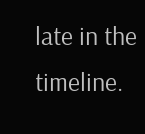late in the timeline.